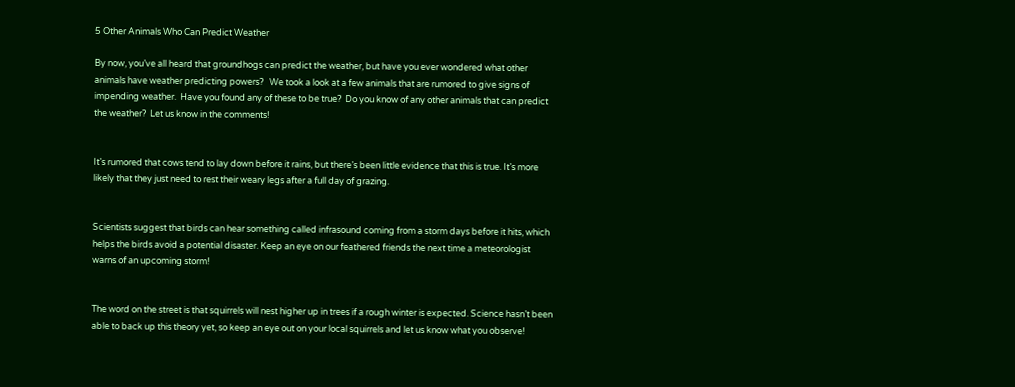5 Other Animals Who Can Predict Weather

By now, you’ve all heard that groundhogs can predict the weather, but have you ever wondered what other animals have weather predicting powers?   We took a look at a few animals that are rumored to give signs of impending weather.  Have you found any of these to be true?  Do you know of any other animals that can predict the weather?  Let us know in the comments!


It’s rumored that cows tend to lay down before it rains, but there’s been little evidence that this is true. It’s more likely that they just need to rest their weary legs after a full day of grazing.


Scientists suggest that birds can hear something called infrasound coming from a storm days before it hits, which helps the birds avoid a potential disaster. Keep an eye on our feathered friends the next time a meteorologist warns of an upcoming storm!


The word on the street is that squirrels will nest higher up in trees if a rough winter is expected. Science hasn’t been able to back up this theory yet, so keep an eye out on your local squirrels and let us know what you observe!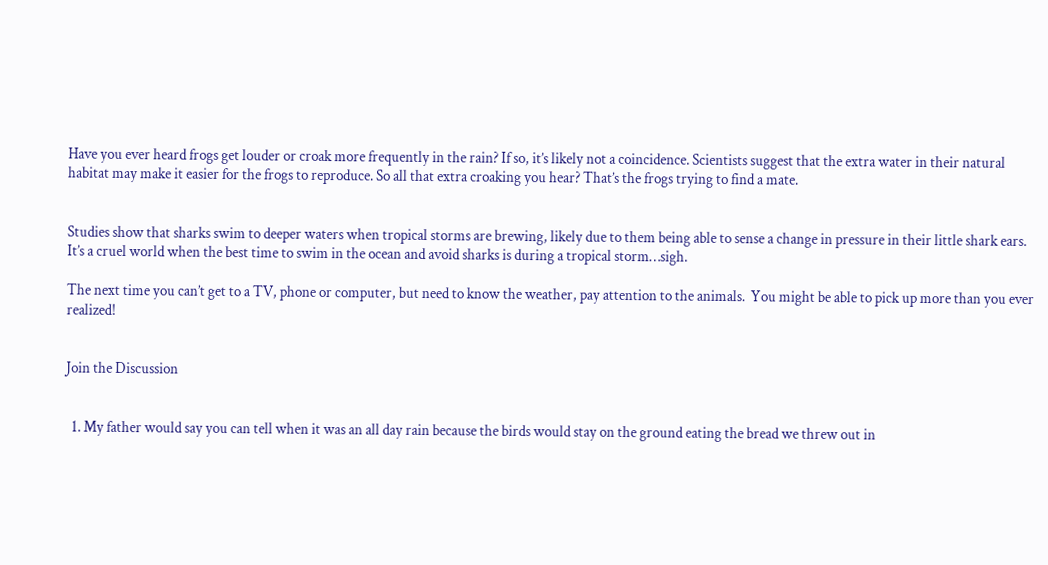Have you ever heard frogs get louder or croak more frequently in the rain? If so, it’s likely not a coincidence. Scientists suggest that the extra water in their natural habitat may make it easier for the frogs to reproduce. So all that extra croaking you hear? That’s the frogs trying to find a mate.


Studies show that sharks swim to deeper waters when tropical storms are brewing, likely due to them being able to sense a change in pressure in their little shark ears. It’s a cruel world when the best time to swim in the ocean and avoid sharks is during a tropical storm…sigh.

The next time you can’t get to a TV, phone or computer, but need to know the weather, pay attention to the animals.  You might be able to pick up more than you ever realized!


Join the Discussion


  1. My father would say you can tell when it was an all day rain because the birds would stay on the ground eating the bread we threw out in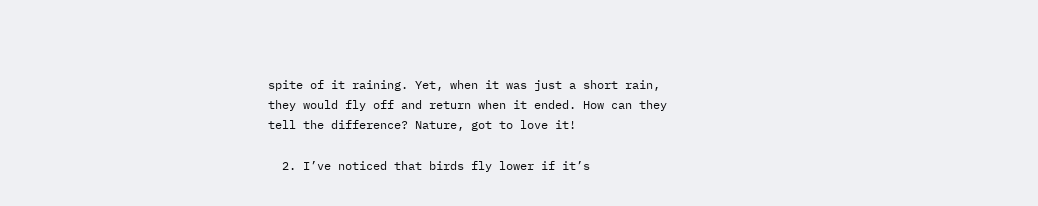spite of it raining. Yet, when it was just a short rain, they would fly off and return when it ended. How can they tell the difference? Nature, got to love it!

  2. I’ve noticed that birds fly lower if it’s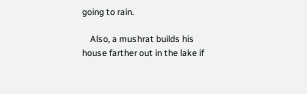going to rain.

    Also, a mushrat builds his house farther out in the lake if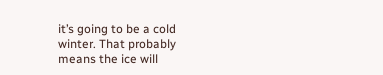it’s going to be a cold winter. That probably means the ice will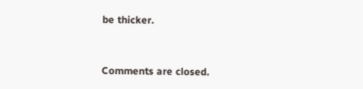be thicker.


Comments are closed.